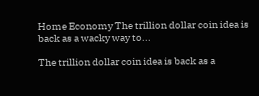Home Economy The trillion dollar coin idea is back as a wacky way to...

The trillion dollar coin idea is back as a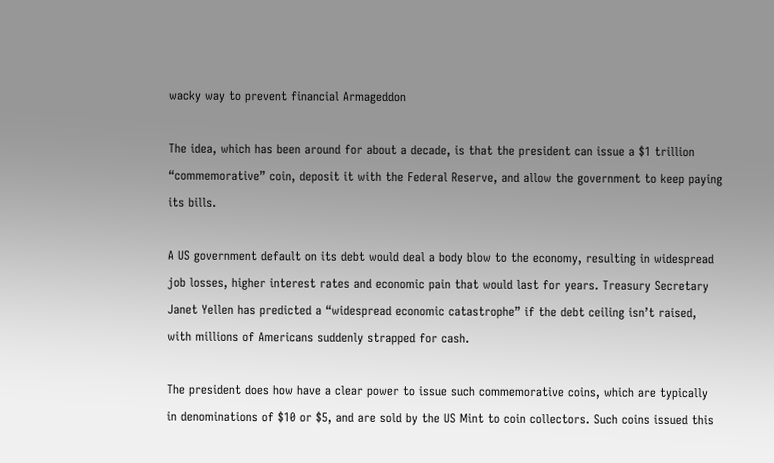wacky way to prevent financial Armageddon

The idea, which has been around for about a decade, is that the president can issue a $1 trillion “commemorative” coin, deposit it with the Federal Reserve, and allow the government to keep paying its bills.

A US government default on its debt would deal a body blow to the economy, resulting in widespread job losses, higher interest rates and economic pain that would last for years. Treasury Secretary Janet Yellen has predicted a “widespread economic catastrophe” if the debt ceiling isn’t raised, with millions of Americans suddenly strapped for cash.

The president does how have a clear power to issue such commemorative coins, which are typically in denominations of $10 or $5, and are sold by the US Mint to coin collectors. Such coins issued this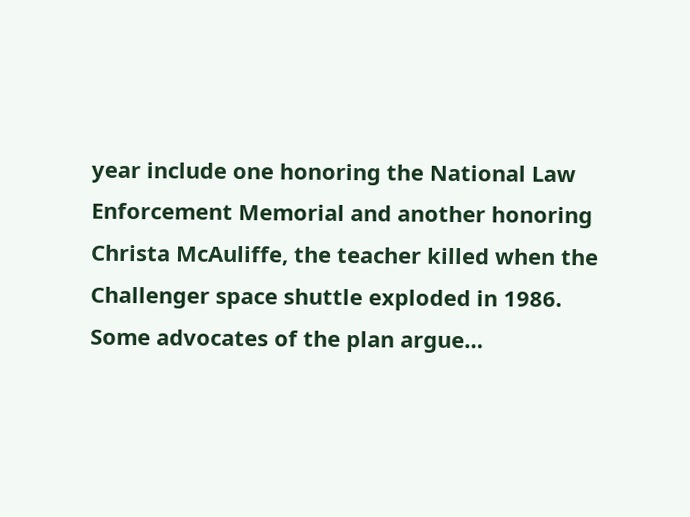year include one honoring the National Law Enforcement Memorial and another honoring Christa McAuliffe, the teacher killed when the Challenger space shuttle exploded in 1986.
Some advocates of the plan argue…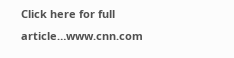Click here for full article…www.cnn.com